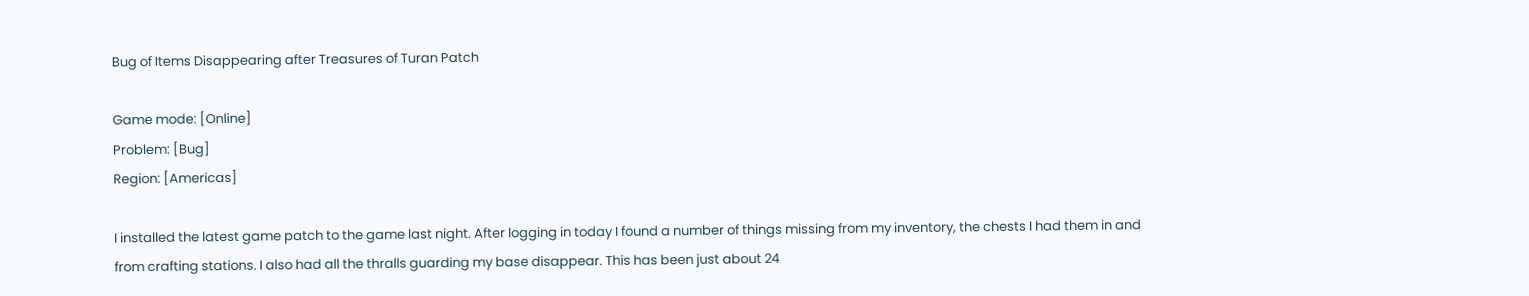Bug of Items Disappearing after Treasures of Turan Patch

Game mode: [Online]
Problem: [Bug]
Region: [Americas]

I installed the latest game patch to the game last night. After logging in today I found a number of things missing from my inventory, the chests I had them in and from crafting stations. I also had all the thralls guarding my base disappear. This has been just about 24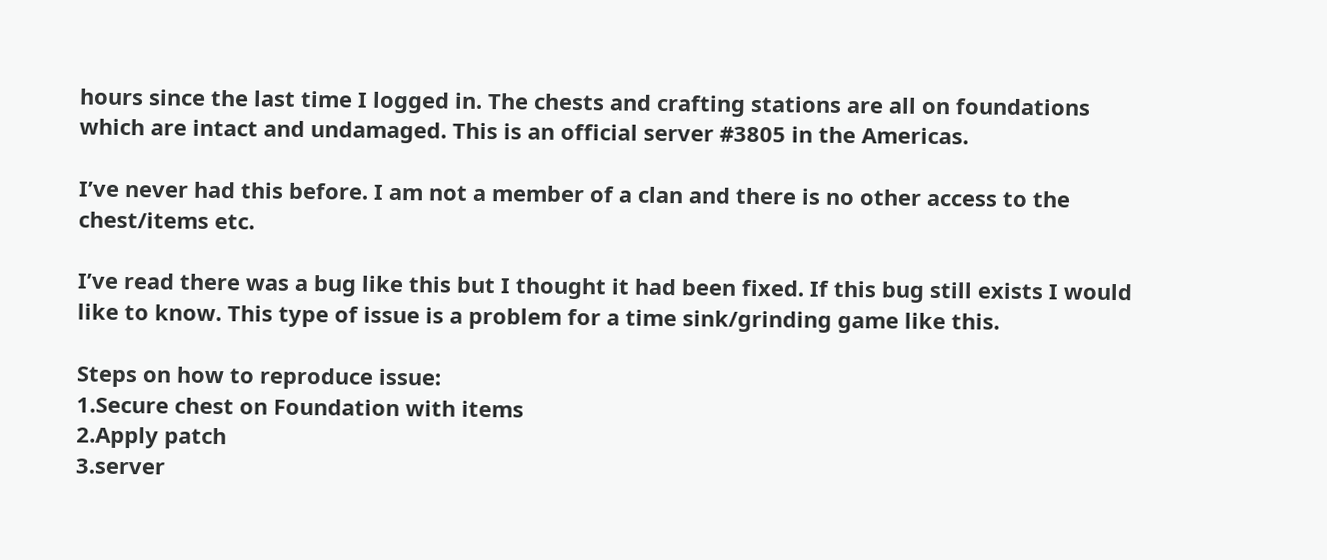hours since the last time I logged in. The chests and crafting stations are all on foundations which are intact and undamaged. This is an official server #3805 in the Americas.

I’ve never had this before. I am not a member of a clan and there is no other access to the chest/items etc.

I’ve read there was a bug like this but I thought it had been fixed. If this bug still exists I would like to know. This type of issue is a problem for a time sink/grinding game like this.

Steps on how to reproduce issue:
1.Secure chest on Foundation with items
2.Apply patch
3.server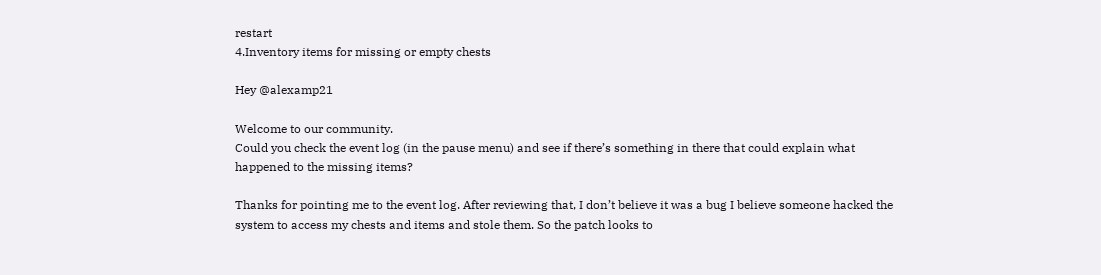restart
4.Inventory items for missing or empty chests

Hey @alexamp21

Welcome to our community.
Could you check the event log (in the pause menu) and see if there’s something in there that could explain what happened to the missing items?

Thanks for pointing me to the event log. After reviewing that, I don’t believe it was a bug I believe someone hacked the system to access my chests and items and stole them. So the patch looks to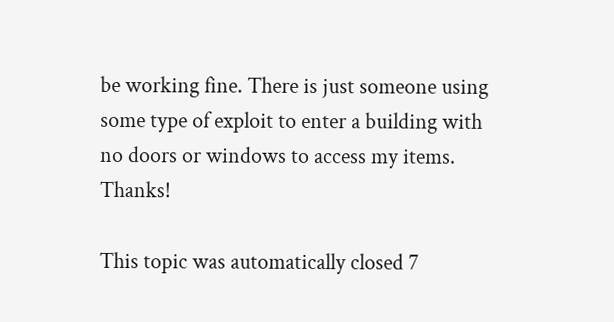be working fine. There is just someone using some type of exploit to enter a building with no doors or windows to access my items. Thanks!

This topic was automatically closed 7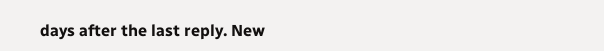days after the last reply. New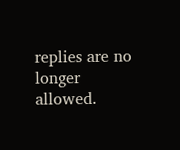replies are no longer allowed.